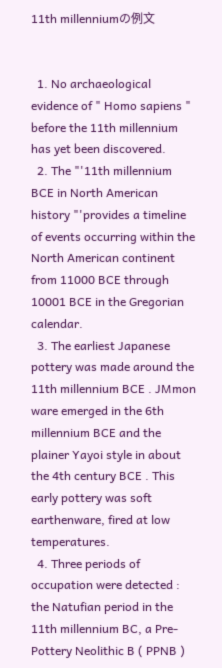11th millenniumの例文


  1. No archaeological evidence of " Homo sapiens " before the 11th millennium has yet been discovered.
  2. The "'11th millennium BCE in North American history "'provides a timeline of events occurring within the North American continent from 11000 BCE through 10001 BCE in the Gregorian calendar.
  3. The earliest Japanese pottery was made around the 11th millennium BCE . JMmon ware emerged in the 6th millennium BCE and the plainer Yayoi style in about the 4th century BCE . This early pottery was soft earthenware, fired at low temperatures.
  4. Three periods of occupation were detected : the Natufian period in the 11th millennium BC, a Pre-Pottery Neolithic B ( PPNB )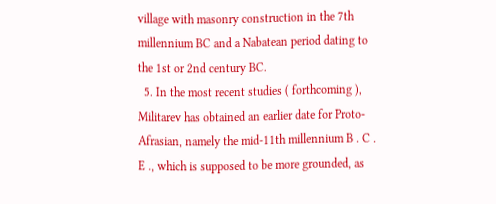village with masonry construction in the 7th millennium BC and a Nabatean period dating to the 1st or 2nd century BC.
  5. In the most recent studies ( forthcoming ), Militarev has obtained an earlier date for Proto-Afrasian, namely the mid-11th millennium B . C . E ., which is supposed to be more grounded, as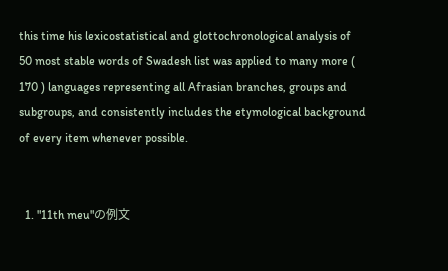this time his lexicostatistical and glottochronological analysis of 50 most stable words of Swadesh list was applied to many more ( 170 ) languages representing all Afrasian branches, groups and subgroups, and consistently includes the etymological background of every item whenever possible.


  1. "11th meu"の例文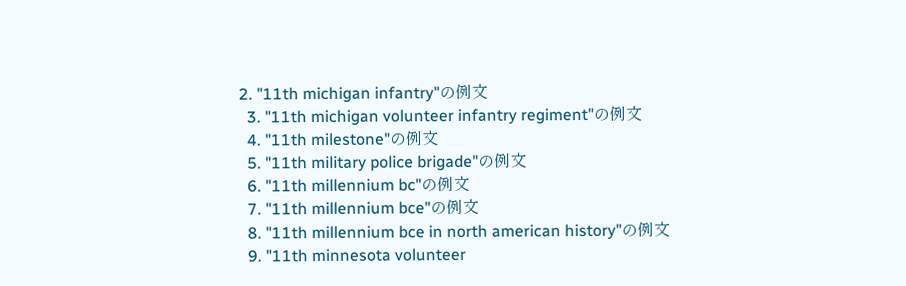2. "11th michigan infantry"の例文
  3. "11th michigan volunteer infantry regiment"の例文
  4. "11th milestone"の例文
  5. "11th military police brigade"の例文
  6. "11th millennium bc"の例文
  7. "11th millennium bce"の例文
  8. "11th millennium bce in north american history"の例文
  9. "11th minnesota volunteer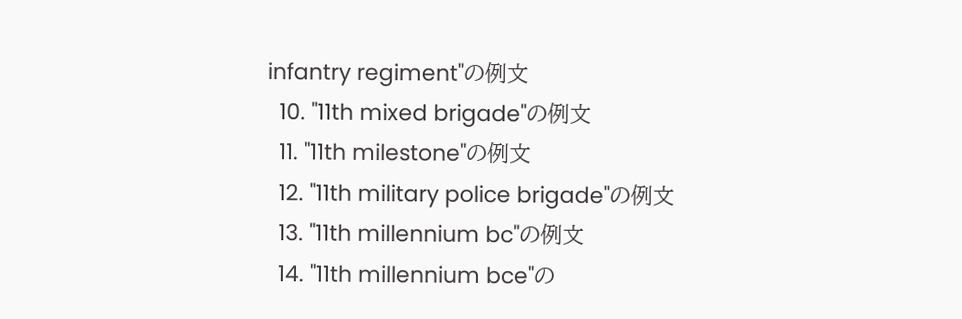infantry regiment"の例文
  10. "11th mixed brigade"の例文
  11. "11th milestone"の例文
  12. "11th military police brigade"の例文
  13. "11th millennium bc"の例文
  14. "11th millennium bce"の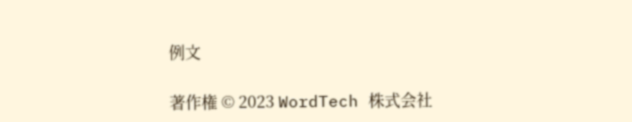例文

著作権 © 2023 WordTech 株式会社